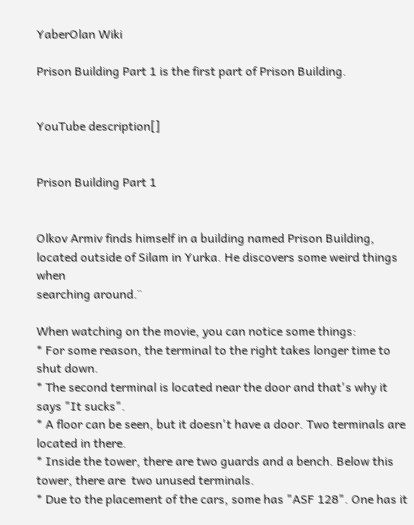YaberOlan Wiki

Prison Building Part 1 is the first part of Prison Building.


YouTube description[]


Prison Building Part 1


Olkov Armiv finds himself in a building named Prison Building, located outside of Silam in Yurka. He discovers some weird things when
searching around.¨

When watching on the movie, you can notice some things:
* For some reason, the terminal to the right takes longer time to shut down.
* The second terminal is located near the door and that's why it says "It sucks".
* A floor can be seen, but it doesn't have a door. Two terminals are located in there.
* Inside the tower, there are two guards and a bench. Below this tower, there are  two unused terminals.
* Due to the placement of the cars, some has "ASF 128". One has it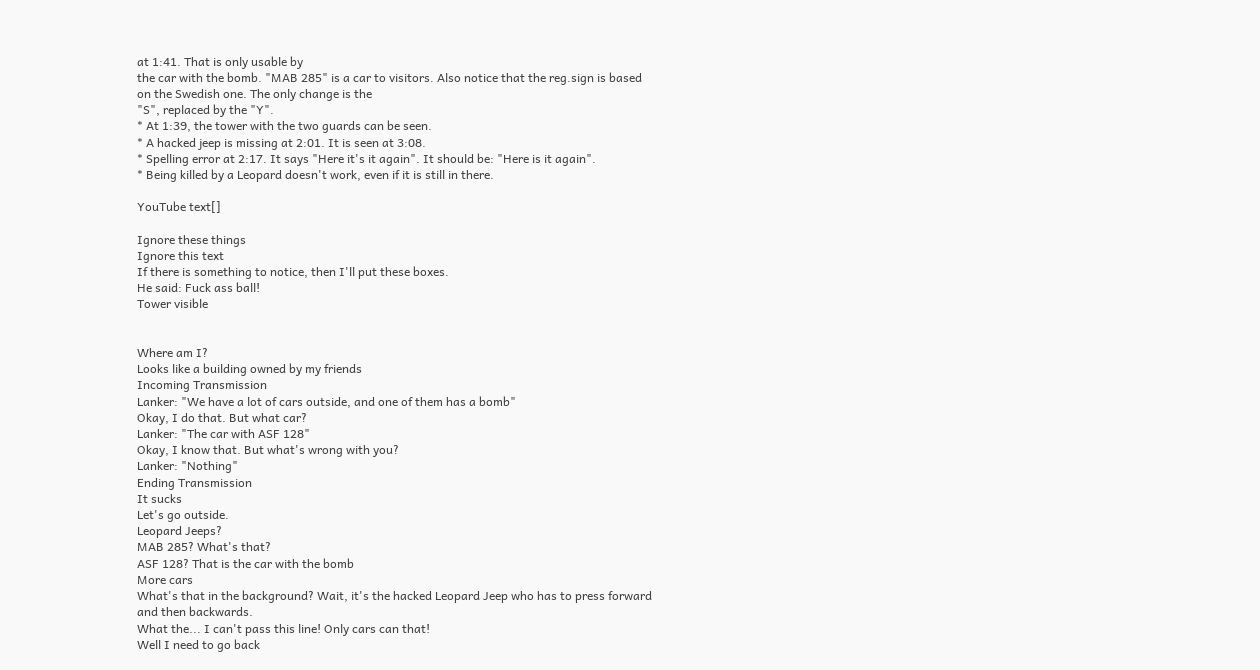at 1:41. That is only usable by
the car with the bomb. "MAB 285" is a car to visitors. Also notice that the reg.sign is based on the Swedish one. The only change is the
"S", replaced by the "Y".
* At 1:39, the tower with the two guards can be seen.
* A hacked jeep is missing at 2:01. It is seen at 3:08.
* Spelling error at 2:17. It says "Here it's it again". It should be: "Here is it again".
* Being killed by a Leopard doesn't work, even if it is still in there.

YouTube text[]

Ignore these things
Ignore this text
If there is something to notice, then I'll put these boxes.
He said: Fuck ass ball!
Tower visible


Where am I?
Looks like a building owned by my friends
Incoming Transmission
Lanker: "We have a lot of cars outside, and one of them has a bomb"
Okay, I do that. But what car?
Lanker: "The car with ASF 128"
Okay, I know that. But what's wrong with you?
Lanker: "Nothing"
Ending Transmission
It sucks
Let's go outside.
Leopard Jeeps?
MAB 285? What's that?
ASF 128? That is the car with the bomb
More cars
What's that in the background? Wait, it's the hacked Leopard Jeep who has to press forward and then backwards.
What the... I can't pass this line! Only cars can that!
Well I need to go back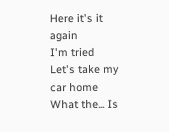Here it's it again
I'm tried
Let's take my car home
What the... Is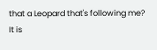that a Leopard that's following me?
It is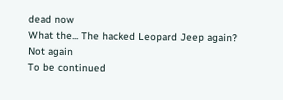dead now
What the... The hacked Leopard Jeep again?
Not again
To be continued